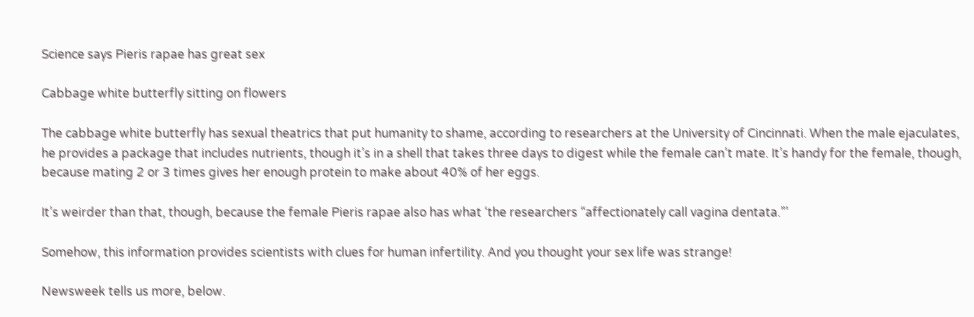Science says Pieris rapae has great sex

Cabbage white butterfly sitting on flowers

The cabbage white butterfly has sexual theatrics that put humanity to shame, according to researchers at the University of Cincinnati. When the male ejaculates, he provides a package that includes nutrients, though it’s in a shell that takes three days to digest while the female can’t mate. It’s handy for the female, though, because mating 2 or 3 times gives her enough protein to make about 40% of her eggs.

It’s weirder than that, though, because the female Pieris rapae also has what ‘the researchers “affectionately call vagina dentata.”’

Somehow, this information provides scientists with clues for human infertility. And you thought your sex life was strange!

Newsweek tells us more, below.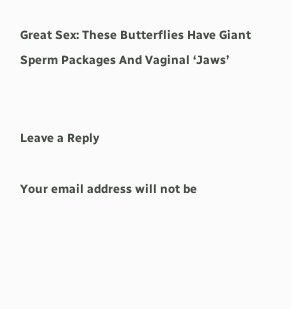Great Sex: These Butterflies Have Giant Sperm Packages And Vaginal ‘Jaws’


Leave a Reply

Your email address will not be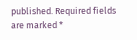published. Required fields are marked *